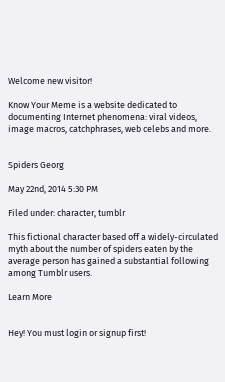Welcome new visitor!

Know Your Meme is a website dedicated to documenting Internet phenomena: viral videos, image macros, catchphrases, web celebs and more.


Spiders Georg

May 22nd, 2014 5:30 PM

Filed under: character, tumblr

This fictional character based off a widely-circulated myth about the number of spiders eaten by the average person has gained a substantial following among Tumblr users.

Learn More


Hey! You must login or signup first!